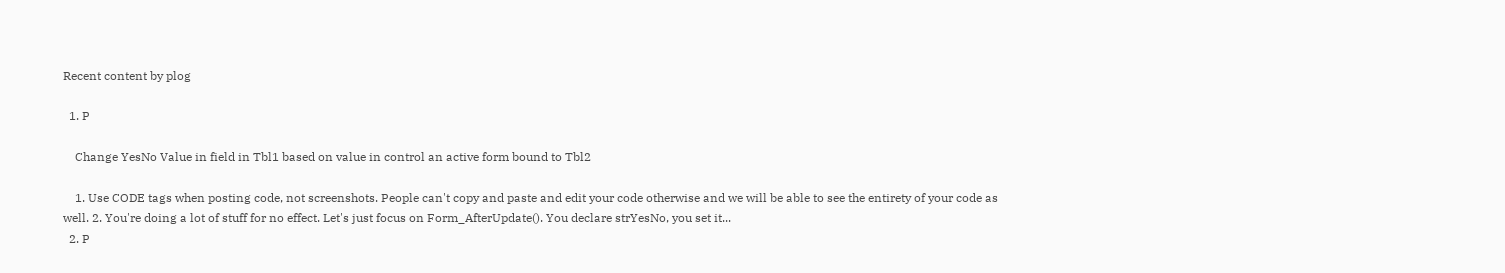Recent content by plog

  1. P

    Change YesNo Value in field in Tbl1 based on value in control an active form bound to Tbl2

    1. Use CODE tags when posting code, not screenshots. People can't copy and paste and edit your code otherwise and we will be able to see the entirety of your code as well. 2. You're doing a lot of stuff for no effect. Let's just focus on Form_AfterUpdate(). You declare strYesNo, you set it...
  2. P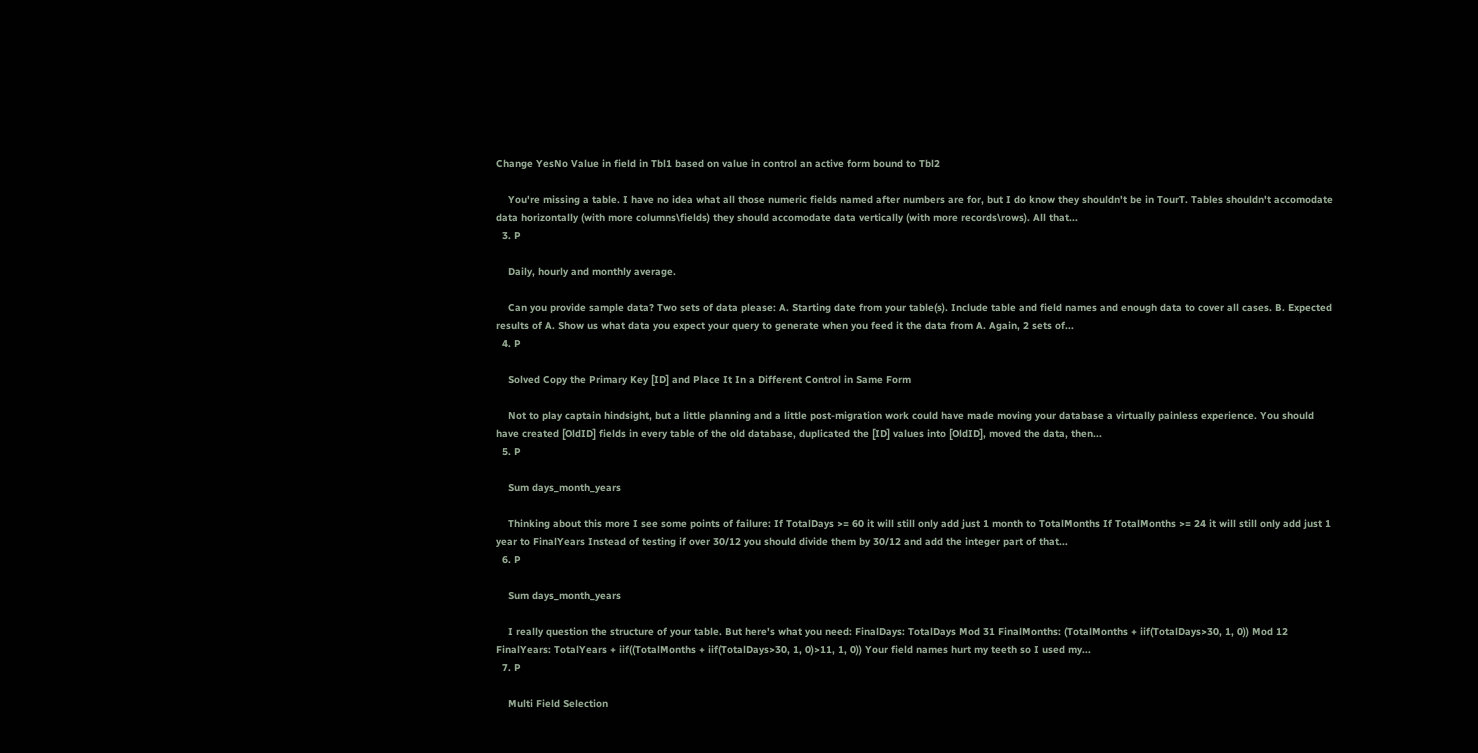Change YesNo Value in field in Tbl1 based on value in control an active form bound to Tbl2

    You're missing a table. I have no idea what all those numeric fields named after numbers are for, but I do know they shouldn't be in TourT. Tables shouldn't accomodate data horizontally (with more columns\fields) they should accomodate data vertically (with more records\rows). All that...
  3. P

    Daily, hourly and monthly average.

    Can you provide sample data? Two sets of data please: A. Starting date from your table(s). Include table and field names and enough data to cover all cases. B. Expected results of A. Show us what data you expect your query to generate when you feed it the data from A. Again, 2 sets of...
  4. P

    Solved Copy the Primary Key [ID] and Place It In a Different Control in Same Form

    Not to play captain hindsight, but a little planning and a little post-migration work could have made moving your database a virtually painless experience. You should have created [OldID] fields in every table of the old database, duplicated the [ID] values into [OldID], moved the data, then...
  5. P

    Sum days_month_years

    Thinking about this more I see some points of failure: If TotalDays >= 60 it will still only add just 1 month to TotalMonths If TotalMonths >= 24 it will still only add just 1 year to FinalYears Instead of testing if over 30/12 you should divide them by 30/12 and add the integer part of that...
  6. P

    Sum days_month_years

    I really question the structure of your table. But here's what you need: FinalDays: TotalDays Mod 31 FinalMonths: (TotalMonths + iif(TotalDays>30, 1, 0)) Mod 12 FinalYears: TotalYears + iif((TotalMonths + iif(TotalDays>30, 1, 0)>11, 1, 0)) Your field names hurt my teeth so I used my...
  7. P

    Multi Field Selection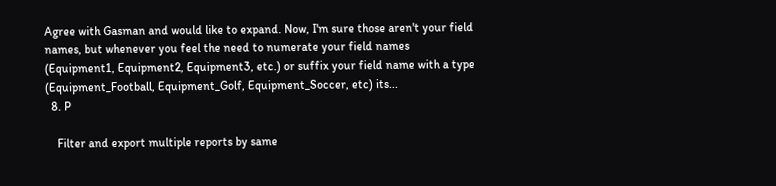Agree with Gasman and would like to expand. Now, I'm sure those aren't your field names, but whenever you feel the need to numerate your field names (Equipment1, Equipment2, Equipment3, etc.) or suffix your field name with a type (Equipment_Football, Equipment_Golf, Equipment_Soccer, etc) its...
  8. P

    Filter and export multiple reports by same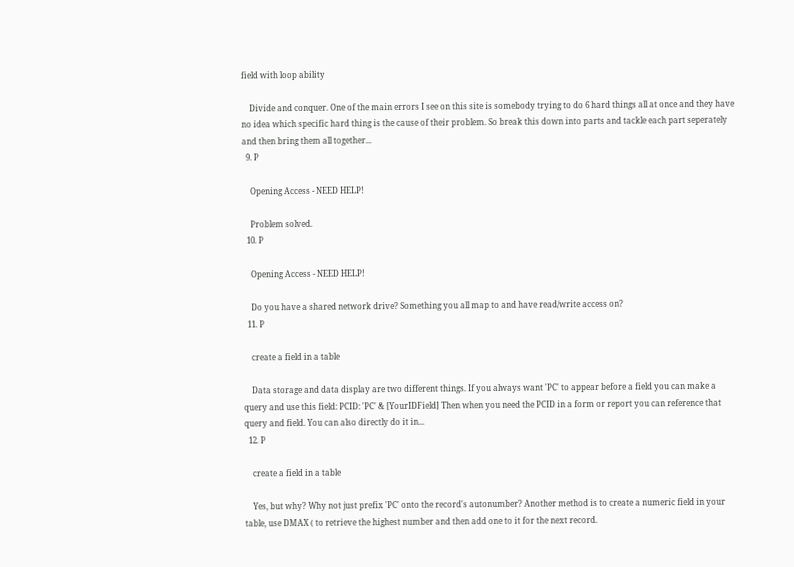field with loop ability

    Divide and conquer. One of the main errors I see on this site is somebody trying to do 6 hard things all at once and they have no idea which specific hard thing is the cause of their problem. So break this down into parts and tackle each part seperately and then bring them all together...
  9. P

    Opening Access - NEED HELP!

    Problem solved.
  10. P

    Opening Access - NEED HELP!

    Do you have a shared network drive? Something you all map to and have read/write access on?
  11. P

    create a field in a table

    Data storage and data display are two different things. If you always want 'PC' to appear before a field you can make a query and use this field: PCID: 'PC' & [YourIDField] Then when you need the PCID in a form or report you can reference that query and field. You can also directly do it in...
  12. P

    create a field in a table

    Yes, but why? Why not just prefix 'PC' onto the record's autonumber? Another method is to create a numeric field in your table, use DMAX ( to retrieve the highest number and then add one to it for the next record.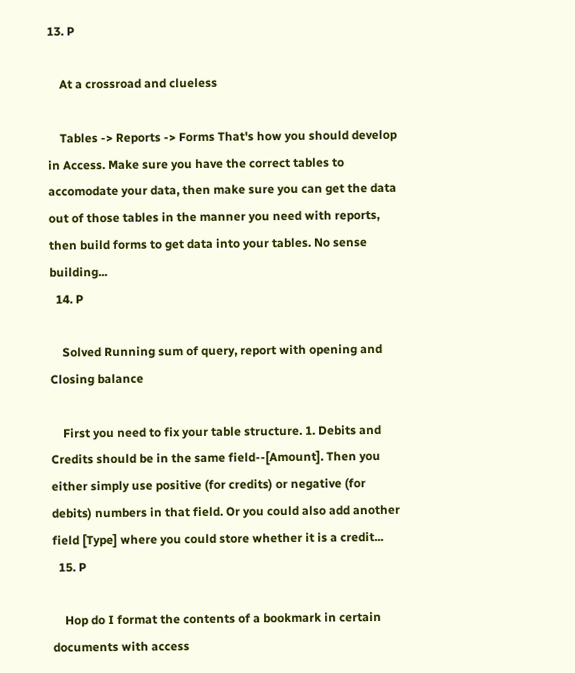13. P

    At a crossroad and clueless

    Tables -> Reports -> Forms That's how you should develop in Access. Make sure you have the correct tables to accomodate your data, then make sure you can get the data out of those tables in the manner you need with reports, then build forms to get data into your tables. No sense building...
  14. P

    Solved Running sum of query, report with opening and Closing balance

    First you need to fix your table structure. 1. Debits and Credits should be in the same field--[Amount]. Then you either simply use positive (for credits) or negative (for debits) numbers in that field. Or you could also add another field [Type] where you could store whether it is a credit...
  15. P

    Hop do I format the contents of a bookmark in certain documents with access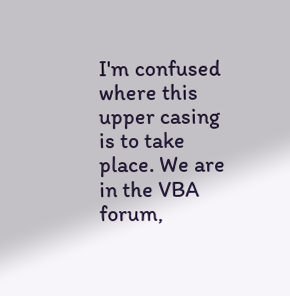I'm confused where this upper casing is to take place. We are in the VBA forum,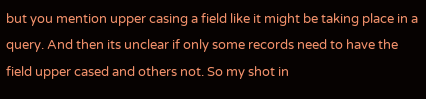but you mention upper casing a field like it might be taking place in a query. And then its unclear if only some records need to have the field upper cased and others not. So my shot in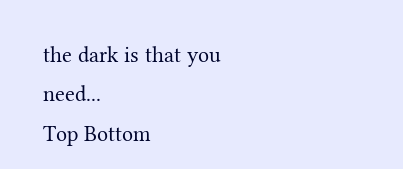the dark is that you need...
Top Bottom